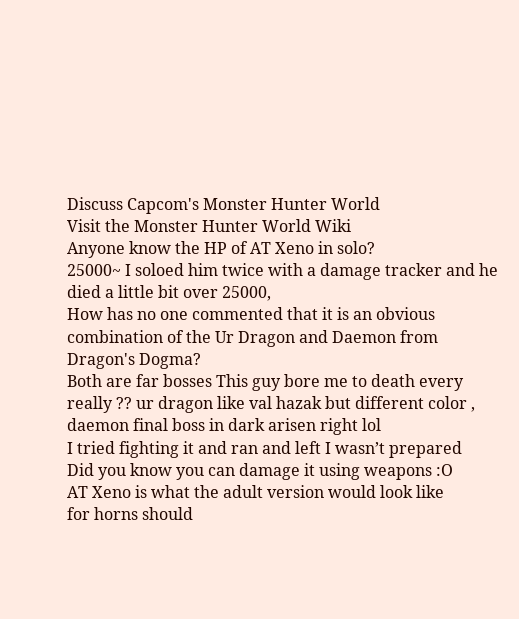Discuss Capcom's Monster Hunter World
Visit the Monster Hunter World Wiki
Anyone know the HP of AT Xeno in solo?
25000~ I soloed him twice with a damage tracker and he died a little bit over 25000,
How has no one commented that it is an obvious combination of the Ur Dragon and Daemon from Dragon's Dogma?
Both are far bosses This guy bore me to death every
really ?? ur dragon like val hazak but different color , daemon final boss in dark arisen right lol
I tried fighting it and ran and left I wasn’t prepared
Did you know you can damage it using weapons :O
AT Xeno is what the adult version would look like
for horns should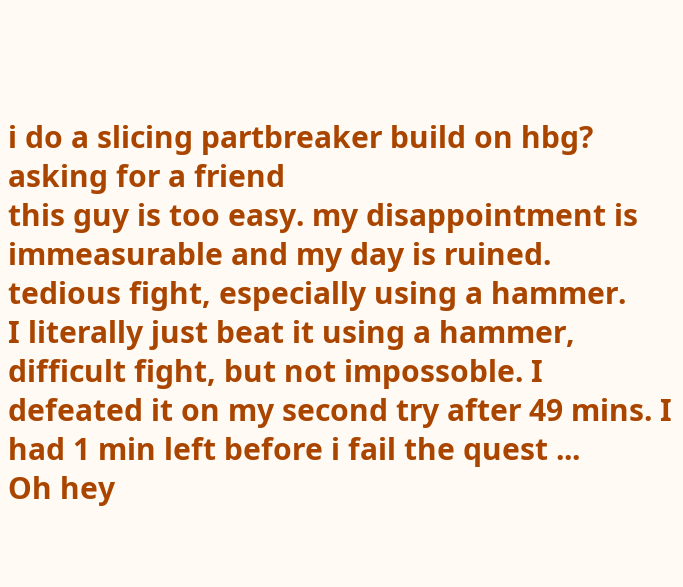i do a slicing partbreaker build on hbg? asking for a friend
this guy is too easy. my disappointment is immeasurable and my day is ruined.
tedious fight, especially using a hammer.
I literally just beat it using a hammer, difficult fight, but not impossoble. I defeated it on my second try after 49 mins. I had 1 min left before i fail the quest ...
Oh hey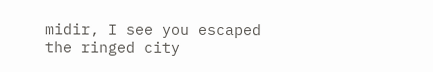midir, I see you escaped the ringed city